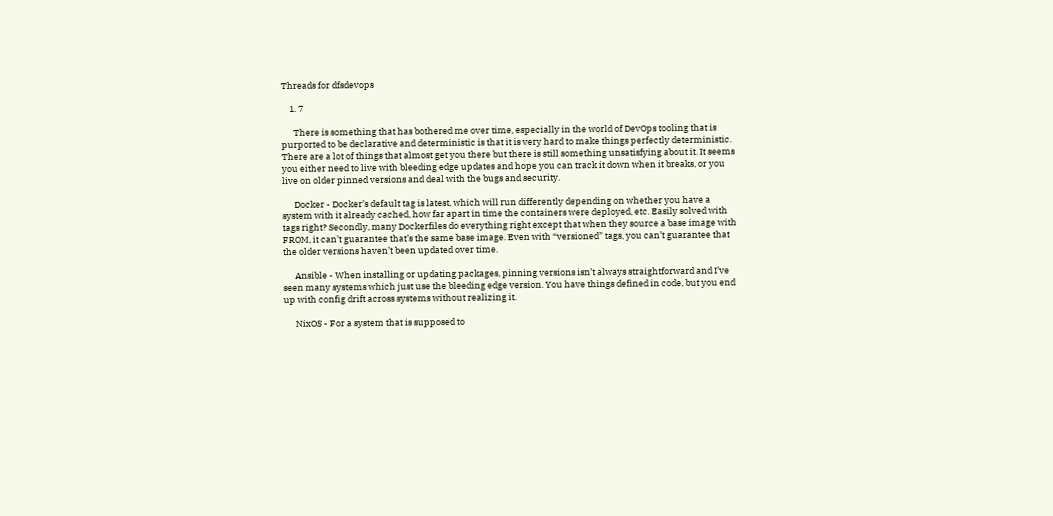Threads for dfsdevops

    1. 7

      There is something that has bothered me over time, especially in the world of DevOps tooling that is purported to be declarative and deterministic is that it is very hard to make things perfectly deterministic. There are a lot of things that almost get you there but there is still something unsatisfying about it. It seems you either need to live with bleeding edge updates and hope you can track it down when it breaks, or you live on older pinned versions and deal with the bugs and security.

      Docker - Docker’s default tag is latest, which will run differently depending on whether you have a system with it already cached, how far apart in time the containers were deployed, etc. Easily solved with tags right? Secondly, many Dockerfiles do everything right except that when they source a base image with FROM, it can’t guarantee that’s the same base image. Even with “versioned” tags, you can’t guarantee that the older versions haven’t been updated over time.

      Ansible - When installing or updating packages, pinning versions isn’t always straightforward and I’ve seen many systems which just use the bleeding edge version. You have things defined in code, but you end up with config drift across systems without realizing it.

      NixOS - For a system that is supposed to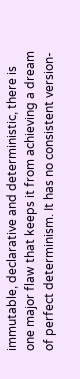immutable, declarative and deterministic, there is one major flaw that keeps it from achieving a dream of perfect determinism. It has no consistent version-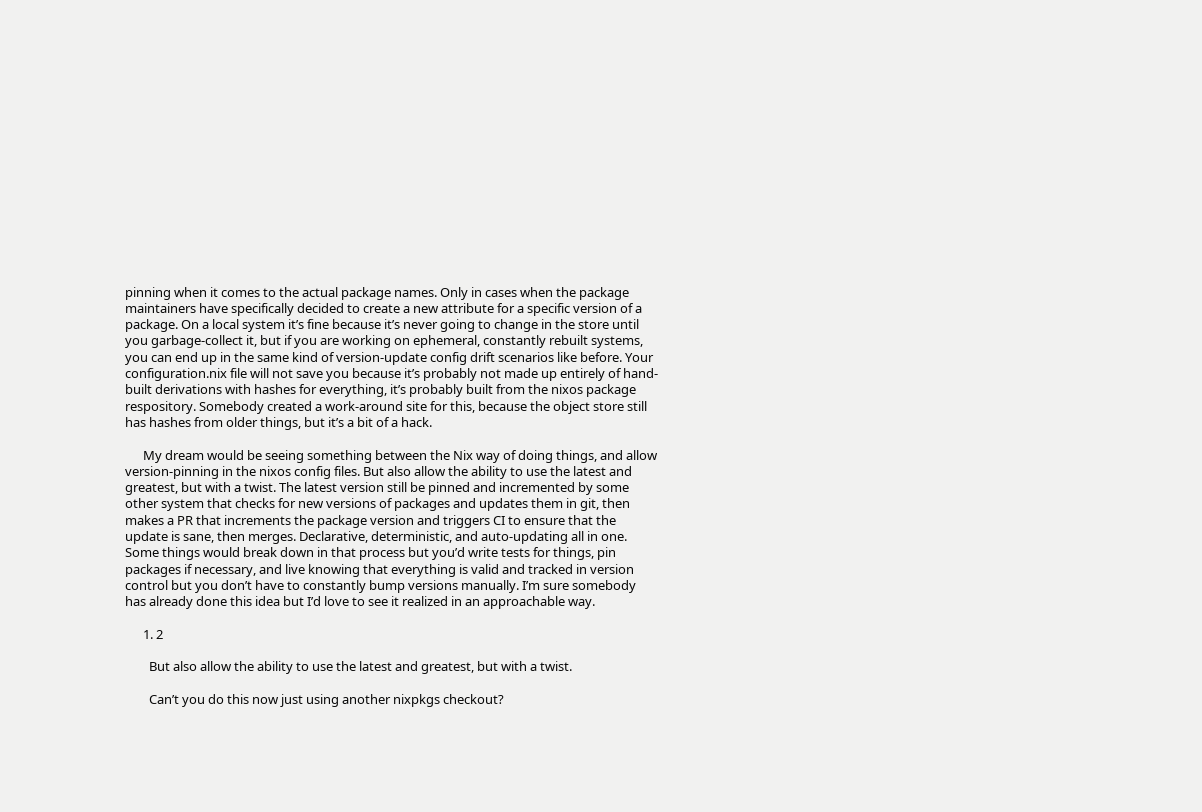pinning when it comes to the actual package names. Only in cases when the package maintainers have specifically decided to create a new attribute for a specific version of a package. On a local system it’s fine because it’s never going to change in the store until you garbage-collect it, but if you are working on ephemeral, constantly rebuilt systems, you can end up in the same kind of version-update config drift scenarios like before. Your configuration.nix file will not save you because it’s probably not made up entirely of hand-built derivations with hashes for everything, it’s probably built from the nixos package respository. Somebody created a work-around site for this, because the object store still has hashes from older things, but it’s a bit of a hack.

      My dream would be seeing something between the Nix way of doing things, and allow version-pinning in the nixos config files. But also allow the ability to use the latest and greatest, but with a twist. The latest version still be pinned and incremented by some other system that checks for new versions of packages and updates them in git, then makes a PR that increments the package version and triggers CI to ensure that the update is sane, then merges. Declarative, deterministic, and auto-updating all in one. Some things would break down in that process but you’d write tests for things, pin packages if necessary, and live knowing that everything is valid and tracked in version control but you don’t have to constantly bump versions manually. I’m sure somebody has already done this idea but I’d love to see it realized in an approachable way.

      1. 2

        But also allow the ability to use the latest and greatest, but with a twist.

        Can’t you do this now just using another nixpkgs checkout?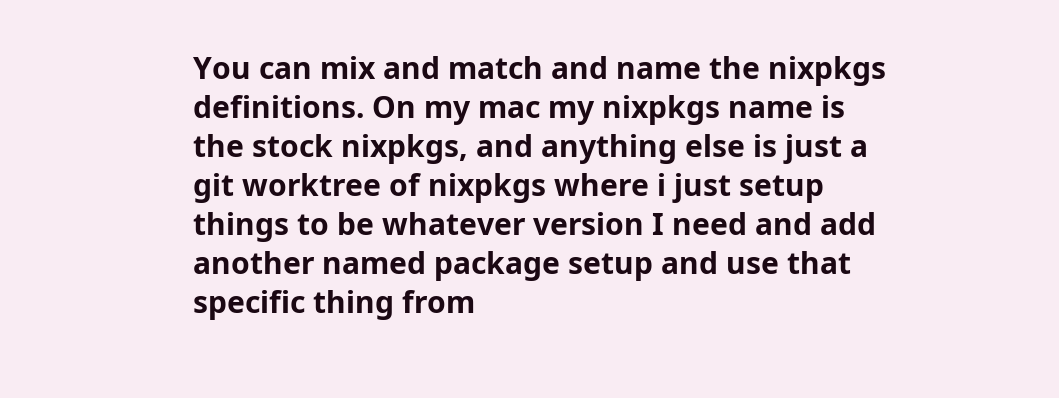You can mix and match and name the nixpkgs definitions. On my mac my nixpkgs name is the stock nixpkgs, and anything else is just a git worktree of nixpkgs where i just setup things to be whatever version I need and add another named package setup and use that specific thing from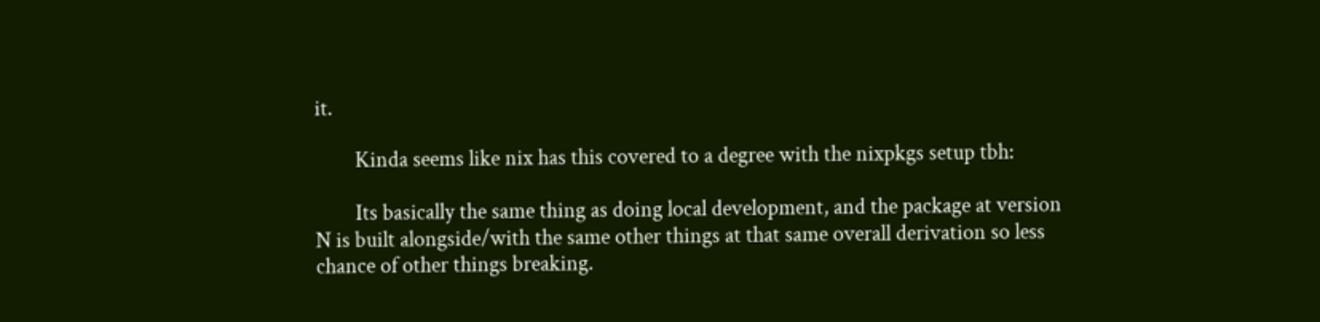it.

        Kinda seems like nix has this covered to a degree with the nixpkgs setup tbh:

        Its basically the same thing as doing local development, and the package at version N is built alongside/with the same other things at that same overall derivation so less chance of other things breaking.